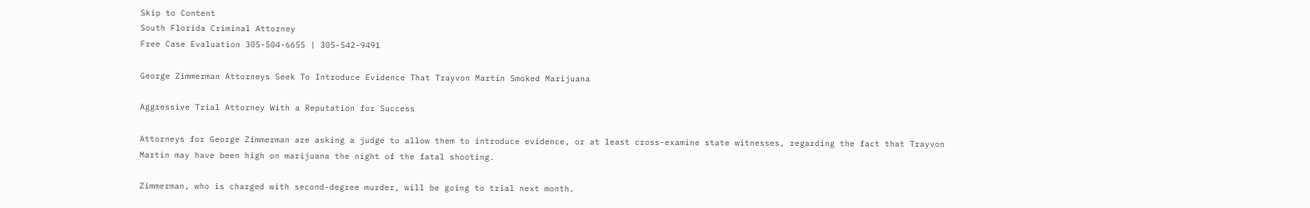Skip to Content
South Florida Criminal Attorney
Free Case Evaluation 305-504-6655 | 305-542-9491

George Zimmerman Attorneys Seek To Introduce Evidence That Trayvon Martin Smoked Marijuana

Aggressive Trial Attorney With a Reputation for Success

Attorneys for George Zimmerman are asking a judge to allow them to introduce evidence, or at least cross-examine state witnesses, regarding the fact that Trayvon Martin may have been high on marijuana the night of the fatal shooting.

Zimmerman, who is charged with second-degree murder, will be going to trial next month.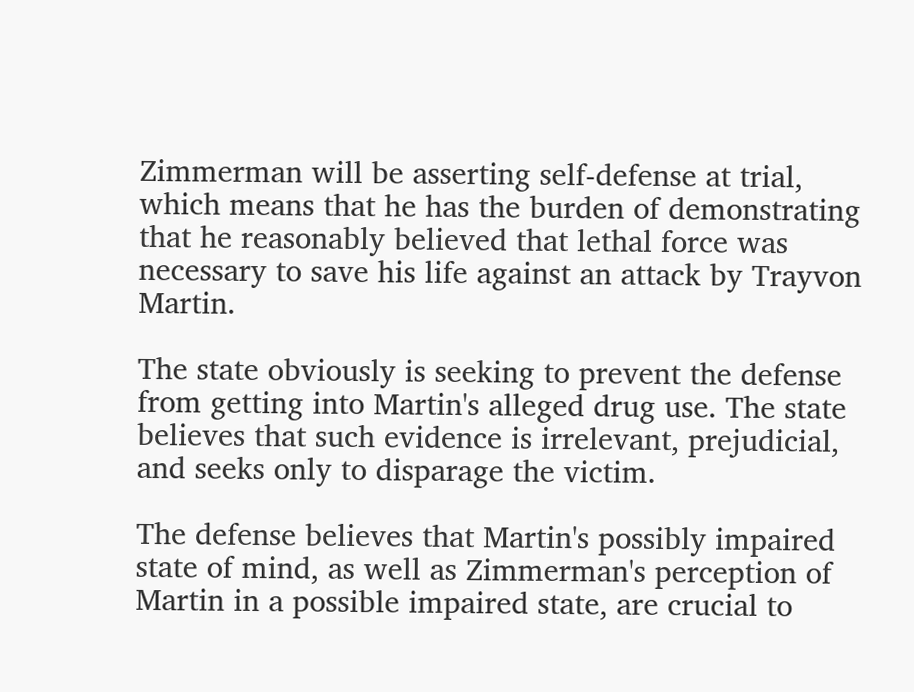Zimmerman will be asserting self-defense at trial, which means that he has the burden of demonstrating that he reasonably believed that lethal force was necessary to save his life against an attack by Trayvon Martin.

The state obviously is seeking to prevent the defense from getting into Martin's alleged drug use. The state believes that such evidence is irrelevant, prejudicial, and seeks only to disparage the victim.

The defense believes that Martin's possibly impaired state of mind, as well as Zimmerman's perception of Martin in a possible impaired state, are crucial to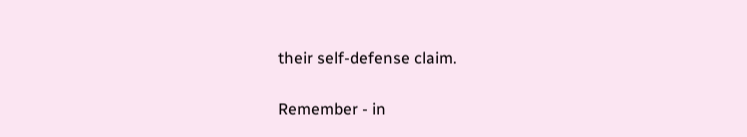their self-defense claim.

Remember - in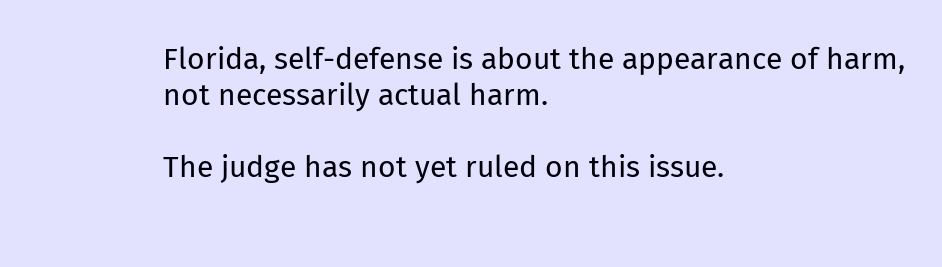Florida, self-defense is about the appearance of harm, not necessarily actual harm.

The judge has not yet ruled on this issue.